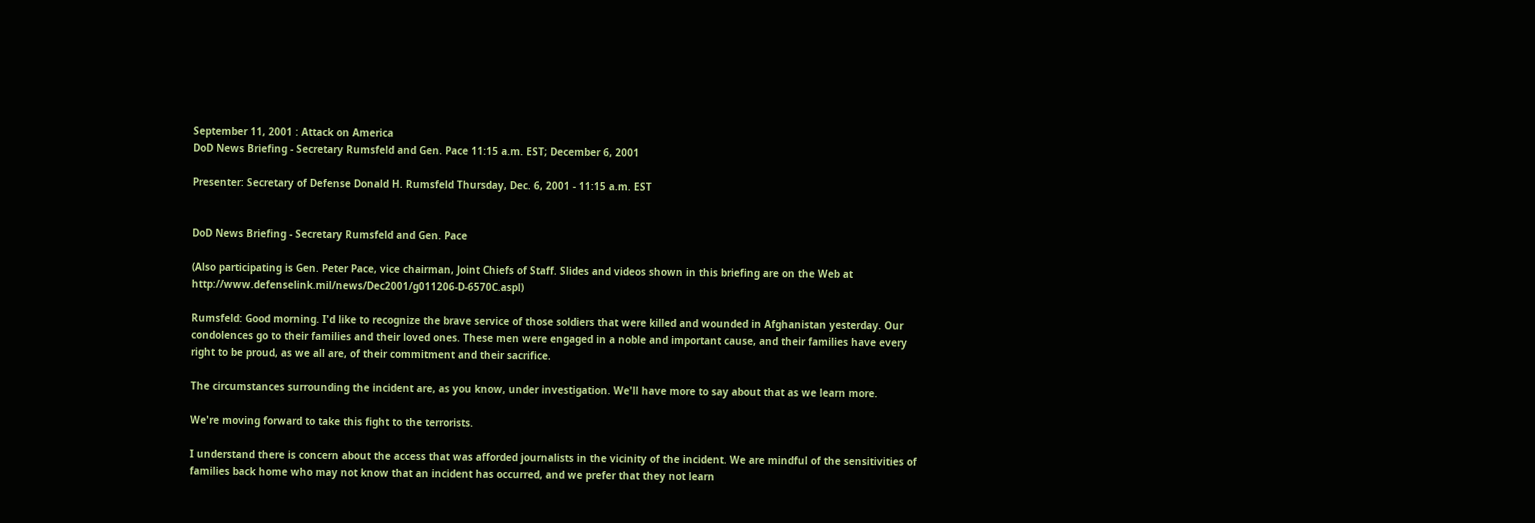September 11, 2001 : Attack on America
DoD News Briefing - Secretary Rumsfeld and Gen. Pace 11:15 a.m. EST; December 6, 2001

Presenter: Secretary of Defense Donald H. Rumsfeld Thursday, Dec. 6, 2001 - 11:15 a.m. EST


DoD News Briefing - Secretary Rumsfeld and Gen. Pace

(Also participating is Gen. Peter Pace, vice chairman, Joint Chiefs of Staff. Slides and videos shown in this briefing are on the Web at http://www.defenselink.mil/news/Dec2001/g011206-D-6570C.aspl)

Rumsfeld: Good morning. I'd like to recognize the brave service of those soldiers that were killed and wounded in Afghanistan yesterday. Our condolences go to their families and their loved ones. These men were engaged in a noble and important cause, and their families have every right to be proud, as we all are, of their commitment and their sacrifice.

The circumstances surrounding the incident are, as you know, under investigation. We'll have more to say about that as we learn more.

We're moving forward to take this fight to the terrorists.

I understand there is concern about the access that was afforded journalists in the vicinity of the incident. We are mindful of the sensitivities of families back home who may not know that an incident has occurred, and we prefer that they not learn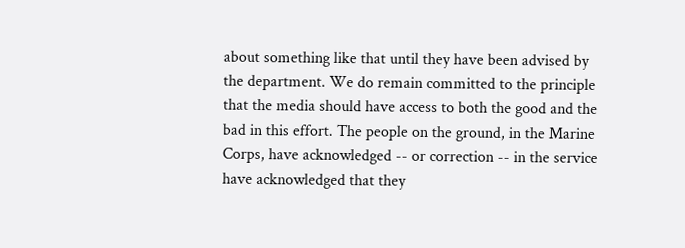about something like that until they have been advised by the department. We do remain committed to the principle that the media should have access to both the good and the bad in this effort. The people on the ground, in the Marine Corps, have acknowledged -- or correction -- in the service have acknowledged that they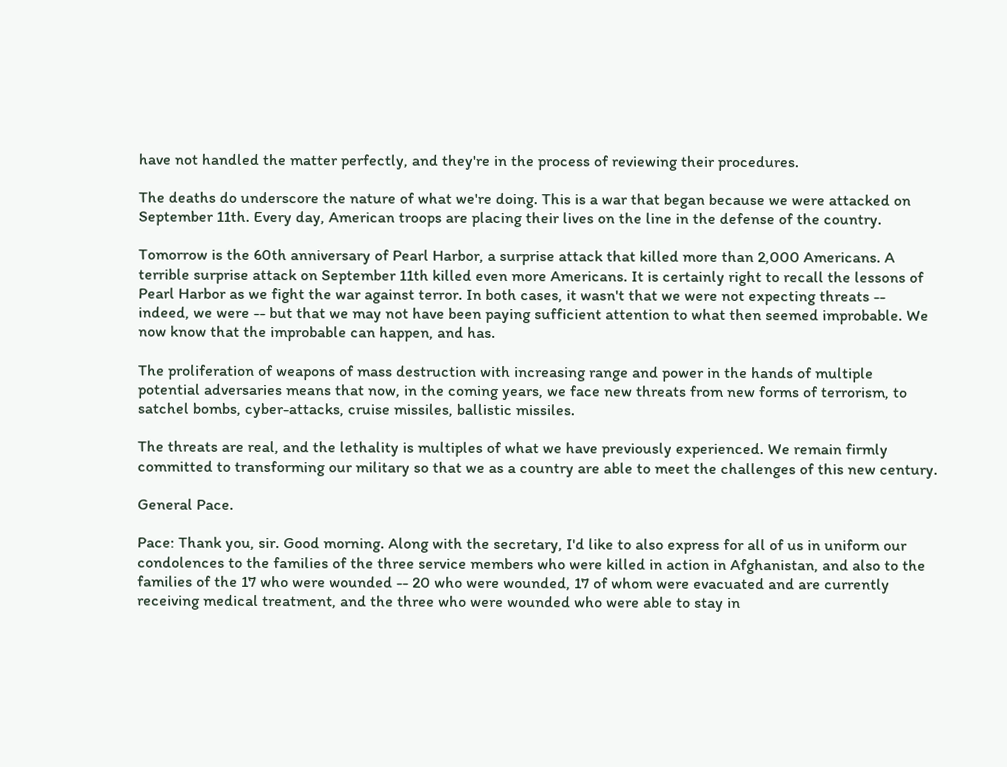have not handled the matter perfectly, and they're in the process of reviewing their procedures.

The deaths do underscore the nature of what we're doing. This is a war that began because we were attacked on September 11th. Every day, American troops are placing their lives on the line in the defense of the country.

Tomorrow is the 60th anniversary of Pearl Harbor, a surprise attack that killed more than 2,000 Americans. A terrible surprise attack on September 11th killed even more Americans. It is certainly right to recall the lessons of Pearl Harbor as we fight the war against terror. In both cases, it wasn't that we were not expecting threats -- indeed, we were -- but that we may not have been paying sufficient attention to what then seemed improbable. We now know that the improbable can happen, and has.

The proliferation of weapons of mass destruction with increasing range and power in the hands of multiple potential adversaries means that now, in the coming years, we face new threats from new forms of terrorism, to satchel bombs, cyber-attacks, cruise missiles, ballistic missiles.

The threats are real, and the lethality is multiples of what we have previously experienced. We remain firmly committed to transforming our military so that we as a country are able to meet the challenges of this new century.

General Pace.

Pace: Thank you, sir. Good morning. Along with the secretary, I'd like to also express for all of us in uniform our condolences to the families of the three service members who were killed in action in Afghanistan, and also to the families of the 17 who were wounded -- 20 who were wounded, 17 of whom were evacuated and are currently receiving medical treatment, and the three who were wounded who were able to stay in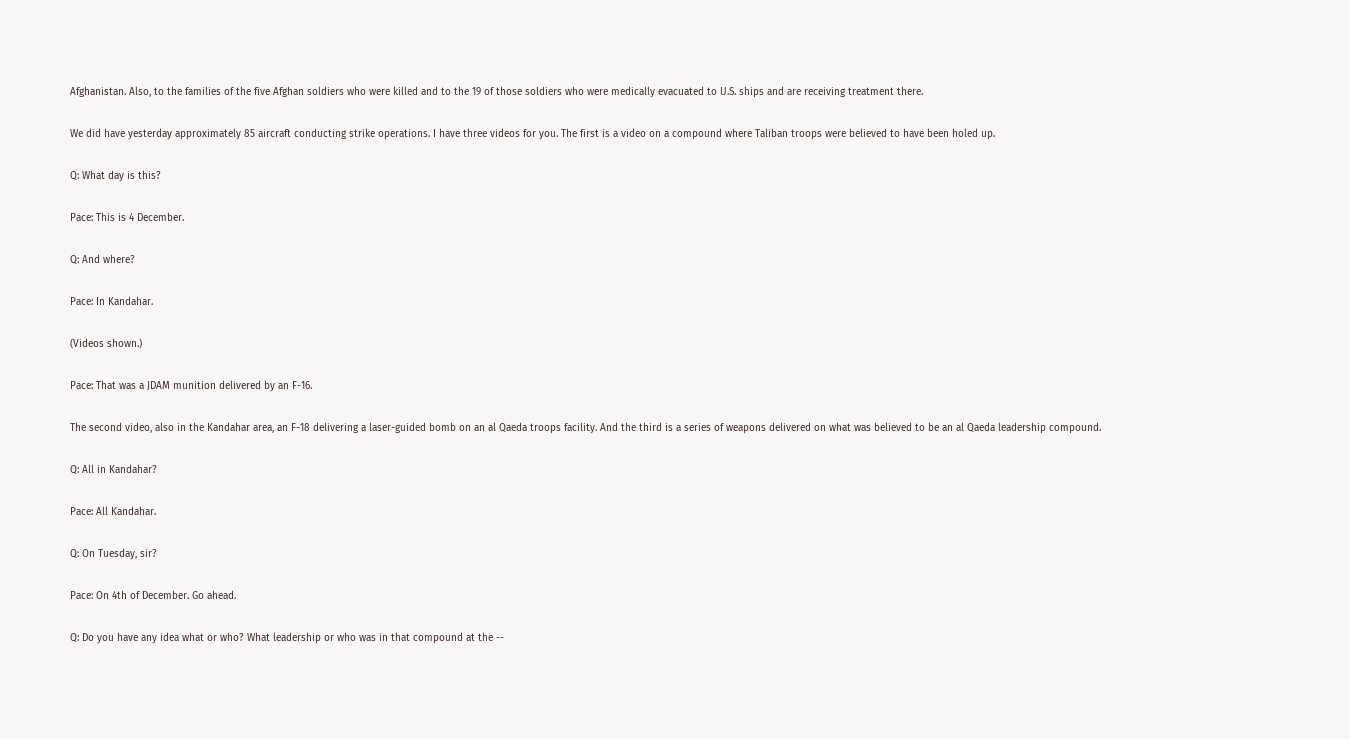Afghanistan. Also, to the families of the five Afghan soldiers who were killed and to the 19 of those soldiers who were medically evacuated to U.S. ships and are receiving treatment there.

We did have yesterday approximately 85 aircraft conducting strike operations. I have three videos for you. The first is a video on a compound where Taliban troops were believed to have been holed up.

Q: What day is this?

Pace: This is 4 December.

Q: And where?

Pace: In Kandahar.

(Videos shown.)

Pace: That was a JDAM munition delivered by an F-16.

The second video, also in the Kandahar area, an F-18 delivering a laser-guided bomb on an al Qaeda troops facility. And the third is a series of weapons delivered on what was believed to be an al Qaeda leadership compound.

Q: All in Kandahar?

Pace: All Kandahar.

Q: On Tuesday, sir?

Pace: On 4th of December. Go ahead.

Q: Do you have any idea what or who? What leadership or who was in that compound at the --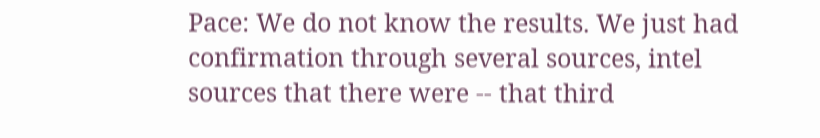Pace: We do not know the results. We just had confirmation through several sources, intel sources that there were -- that third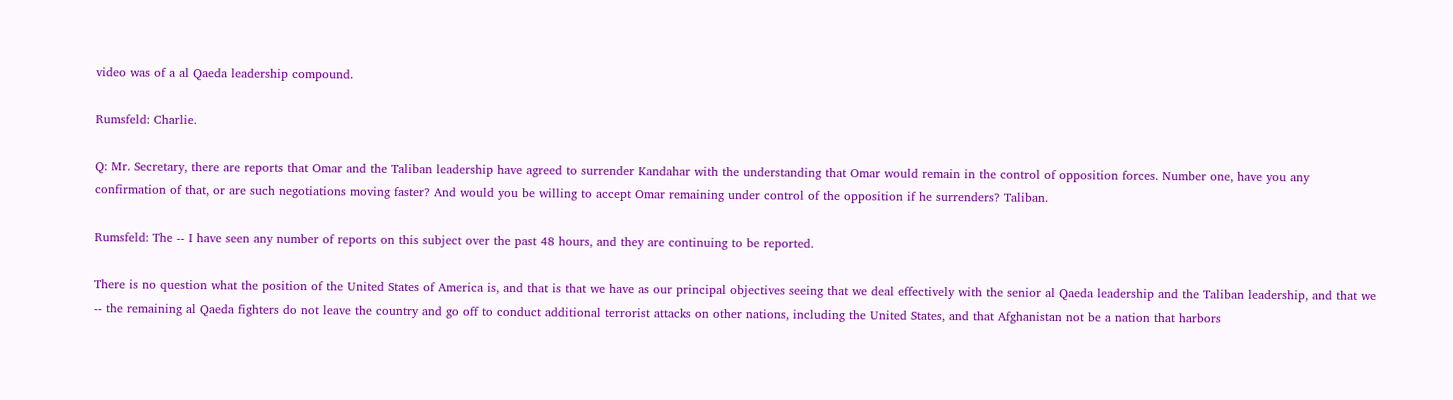video was of a al Qaeda leadership compound.

Rumsfeld: Charlie.

Q: Mr. Secretary, there are reports that Omar and the Taliban leadership have agreed to surrender Kandahar with the understanding that Omar would remain in the control of opposition forces. Number one, have you any confirmation of that, or are such negotiations moving faster? And would you be willing to accept Omar remaining under control of the opposition if he surrenders? Taliban.

Rumsfeld: The -- I have seen any number of reports on this subject over the past 48 hours, and they are continuing to be reported.

There is no question what the position of the United States of America is, and that is that we have as our principal objectives seeing that we deal effectively with the senior al Qaeda leadership and the Taliban leadership, and that we -- the remaining al Qaeda fighters do not leave the country and go off to conduct additional terrorist attacks on other nations, including the United States, and that Afghanistan not be a nation that harbors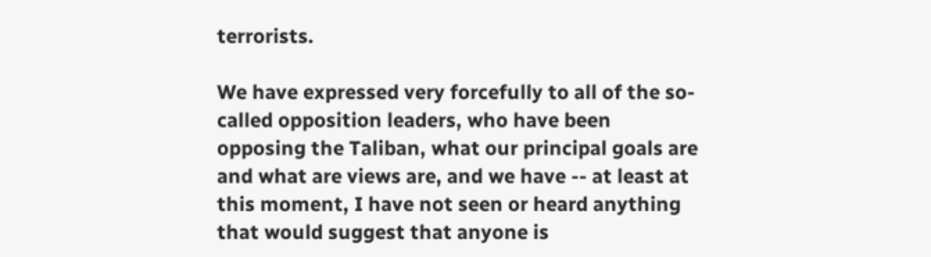terrorists.

We have expressed very forcefully to all of the so-called opposition leaders, who have been opposing the Taliban, what our principal goals are and what are views are, and we have -- at least at this moment, I have not seen or heard anything that would suggest that anyone is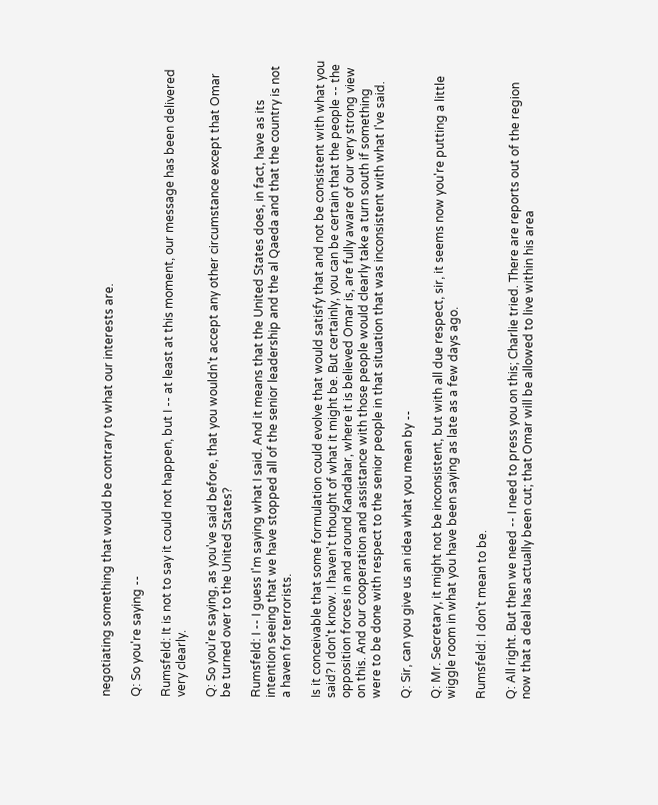negotiating something that would be contrary to what our interests are.

Q: So you're saying --

Rumsfeld: It is not to say it could not happen, but I -- at least at this moment, our message has been delivered very clearly.

Q: So you're saying, as you've said before, that you wouldn't accept any other circumstance except that Omar be turned over to the United States?

Rumsfeld: I -- I guess I'm saying what I said. And it means that the United States does, in fact, have as its intention seeing that we have stopped all of the senior leadership and the al Qaeda and that the country is not a haven for terrorists.

Is it conceivable that some formulation could evolve that would satisfy that and not be consistent with what you said? I don't know. I haven't thought of what it might be. But certainly, you can be certain that the people -- the opposition forces in and around Kandahar, where it is believed Omar is, are fully aware of our very strong view on this. And our cooperation and assistance with those people would clearly take a turn south if something were to be done with respect to the senior people in that situation that was inconsistent with what I've said.

Q: Sir, can you give us an idea what you mean by --

Q: Mr. Secretary, it might not be inconsistent, but with all due respect, sir, it seems now you're putting a little wiggle room in what you have been saying as late as a few days ago.

Rumsfeld: I don't mean to be.

Q: All right. But then we need -- I need to press you on this; Charlie tried. There are reports out of the region now that a deal has actually been cut; that Omar will be allowed to live within his area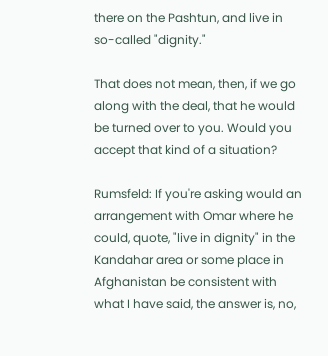there on the Pashtun, and live in so-called "dignity."

That does not mean, then, if we go along with the deal, that he would be turned over to you. Would you accept that kind of a situation?

Rumsfeld: If you're asking would an arrangement with Omar where he could, quote, "live in dignity" in the Kandahar area or some place in Afghanistan be consistent with what I have said, the answer is, no,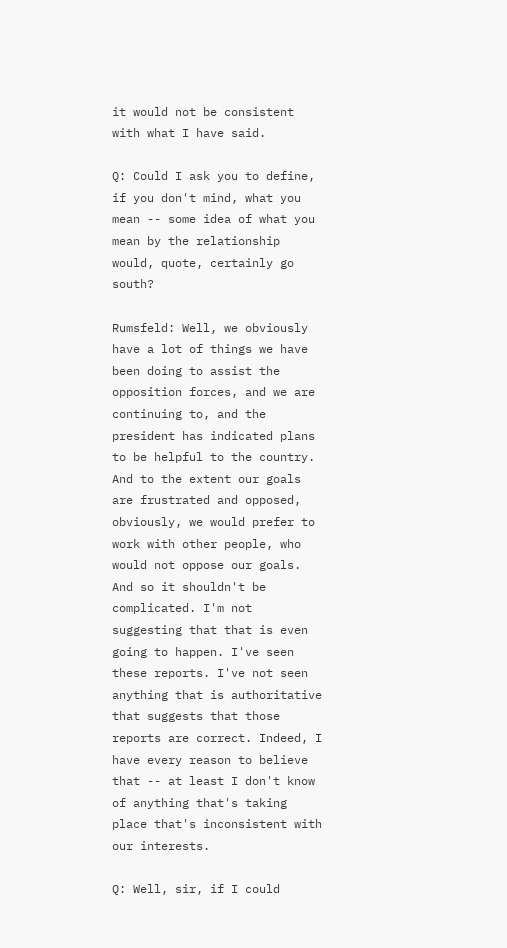it would not be consistent with what I have said.

Q: Could I ask you to define, if you don't mind, what you mean -- some idea of what you mean by the relationship would, quote, certainly go south?

Rumsfeld: Well, we obviously have a lot of things we have been doing to assist the opposition forces, and we are continuing to, and the president has indicated plans to be helpful to the country. And to the extent our goals are frustrated and opposed, obviously, we would prefer to work with other people, who would not oppose our goals. And so it shouldn't be complicated. I'm not suggesting that that is even going to happen. I've seen these reports. I've not seen anything that is authoritative that suggests that those reports are correct. Indeed, I have every reason to believe that -- at least I don't know of anything that's taking place that's inconsistent with our interests.

Q: Well, sir, if I could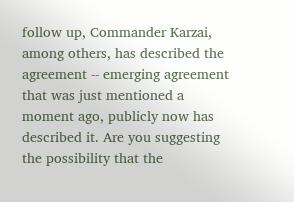follow up, Commander Karzai, among others, has described the agreement -- emerging agreement that was just mentioned a moment ago, publicly now has described it. Are you suggesting the possibility that the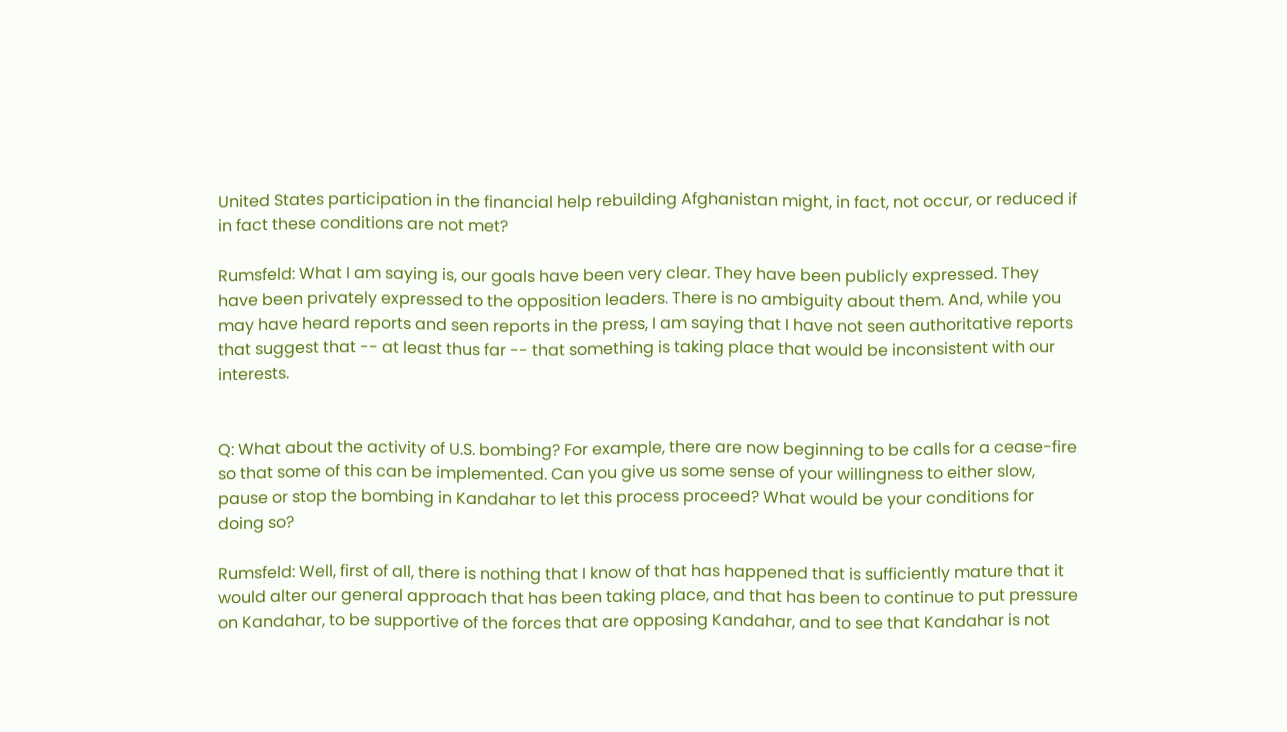United States participation in the financial help rebuilding Afghanistan might, in fact, not occur, or reduced if in fact these conditions are not met?

Rumsfeld: What I am saying is, our goals have been very clear. They have been publicly expressed. They have been privately expressed to the opposition leaders. There is no ambiguity about them. And, while you may have heard reports and seen reports in the press, I am saying that I have not seen authoritative reports that suggest that -- at least thus far -- that something is taking place that would be inconsistent with our interests.


Q: What about the activity of U.S. bombing? For example, there are now beginning to be calls for a cease-fire so that some of this can be implemented. Can you give us some sense of your willingness to either slow, pause or stop the bombing in Kandahar to let this process proceed? What would be your conditions for doing so?

Rumsfeld: Well, first of all, there is nothing that I know of that has happened that is sufficiently mature that it would alter our general approach that has been taking place, and that has been to continue to put pressure on Kandahar, to be supportive of the forces that are opposing Kandahar, and to see that Kandahar is not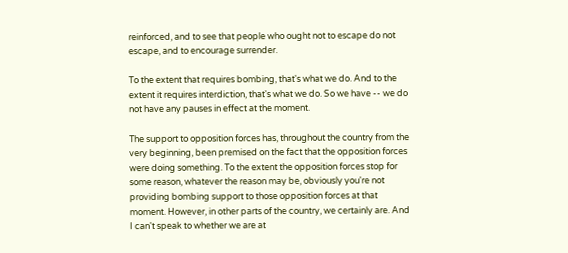reinforced, and to see that people who ought not to escape do not escape, and to encourage surrender.

To the extent that requires bombing, that's what we do. And to the extent it requires interdiction, that's what we do. So we have -- we do not have any pauses in effect at the moment.

The support to opposition forces has, throughout the country from the very beginning, been premised on the fact that the opposition forces were doing something. To the extent the opposition forces stop for some reason, whatever the reason may be, obviously you're not providing bombing support to those opposition forces at that moment. However, in other parts of the country, we certainly are. And I can't speak to whether we are at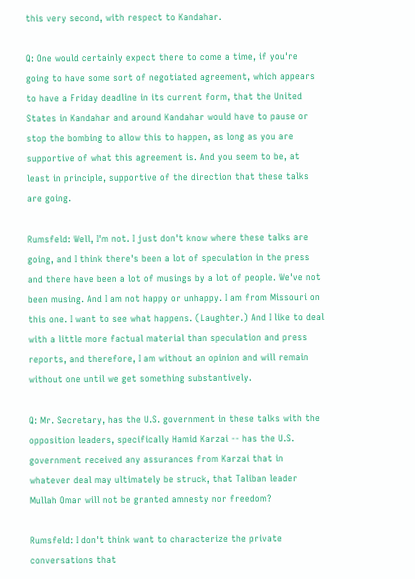this very second, with respect to Kandahar.

Q: One would certainly expect there to come a time, if you're going to have some sort of negotiated agreement, which appears to have a Friday deadline in its current form, that the United States in Kandahar and around Kandahar would have to pause or stop the bombing to allow this to happen, as long as you are supportive of what this agreement is. And you seem to be, at least in principle, supportive of the direction that these talks are going.

Rumsfeld: Well, I'm not. I just don't know where these talks are going, and I think there's been a lot of speculation in the press and there have been a lot of musings by a lot of people. We've not been musing. And I am not happy or unhappy. I am from Missouri on this one. I want to see what happens. (Laughter.) And I like to deal with a little more factual material than speculation and press reports, and therefore, I am without an opinion and will remain without one until we get something substantively.

Q: Mr. Secretary, has the U.S. government in these talks with the opposition leaders, specifically Hamid Karzai -- has the U.S. government received any assurances from Karzai that in whatever deal may ultimately be struck, that Taliban leader Mullah Omar will not be granted amnesty nor freedom?

Rumsfeld: I don't think want to characterize the private conversations that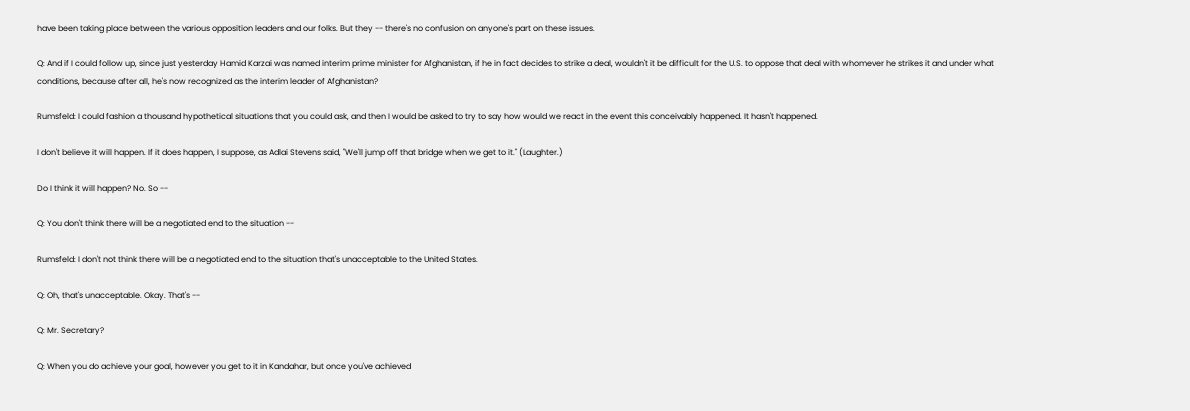have been taking place between the various opposition leaders and our folks. But they -- there's no confusion on anyone's part on these issues.

Q: And if I could follow up, since just yesterday Hamid Karzai was named interim prime minister for Afghanistan, if he in fact decides to strike a deal, wouldn't it be difficult for the U.S. to oppose that deal with whomever he strikes it and under what conditions, because after all, he's now recognized as the interim leader of Afghanistan?

Rumsfeld: I could fashion a thousand hypothetical situations that you could ask, and then I would be asked to try to say how would we react in the event this conceivably happened. It hasn't happened.

I don't believe it will happen. If it does happen, I suppose, as Adlai Stevens said, "We'll jump off that bridge when we get to it." (Laughter.)

Do I think it will happen? No. So --

Q: You don't think there will be a negotiated end to the situation --

Rumsfeld: I don't not think there will be a negotiated end to the situation that's unacceptable to the United States.

Q: Oh, that's unacceptable. Okay. That's --

Q: Mr. Secretary?

Q: When you do achieve your goal, however you get to it in Kandahar, but once you've achieved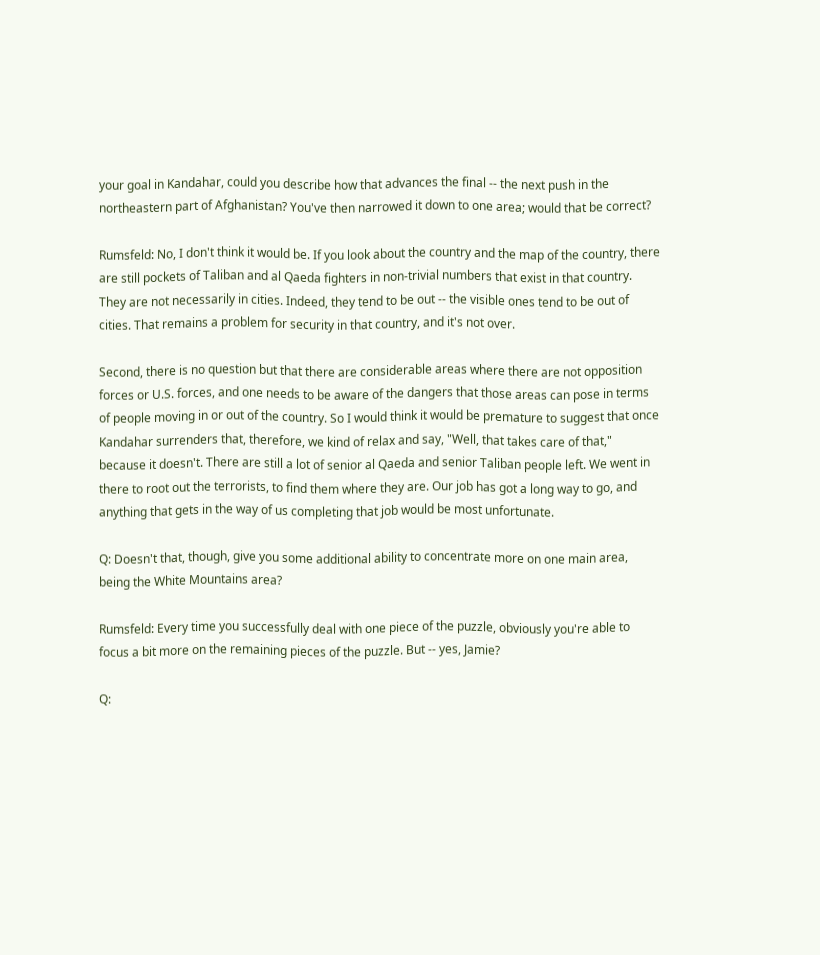your goal in Kandahar, could you describe how that advances the final -- the next push in the northeastern part of Afghanistan? You've then narrowed it down to one area; would that be correct?

Rumsfeld: No, I don't think it would be. If you look about the country and the map of the country, there are still pockets of Taliban and al Qaeda fighters in non-trivial numbers that exist in that country. They are not necessarily in cities. Indeed, they tend to be out -- the visible ones tend to be out of cities. That remains a problem for security in that country, and it's not over.

Second, there is no question but that there are considerable areas where there are not opposition forces or U.S. forces, and one needs to be aware of the dangers that those areas can pose in terms of people moving in or out of the country. So I would think it would be premature to suggest that once Kandahar surrenders that, therefore, we kind of relax and say, "Well, that takes care of that," because it doesn't. There are still a lot of senior al Qaeda and senior Taliban people left. We went in there to root out the terrorists, to find them where they are. Our job has got a long way to go, and anything that gets in the way of us completing that job would be most unfortunate.

Q: Doesn't that, though, give you some additional ability to concentrate more on one main area, being the White Mountains area?

Rumsfeld: Every time you successfully deal with one piece of the puzzle, obviously you're able to focus a bit more on the remaining pieces of the puzzle. But -- yes, Jamie?

Q: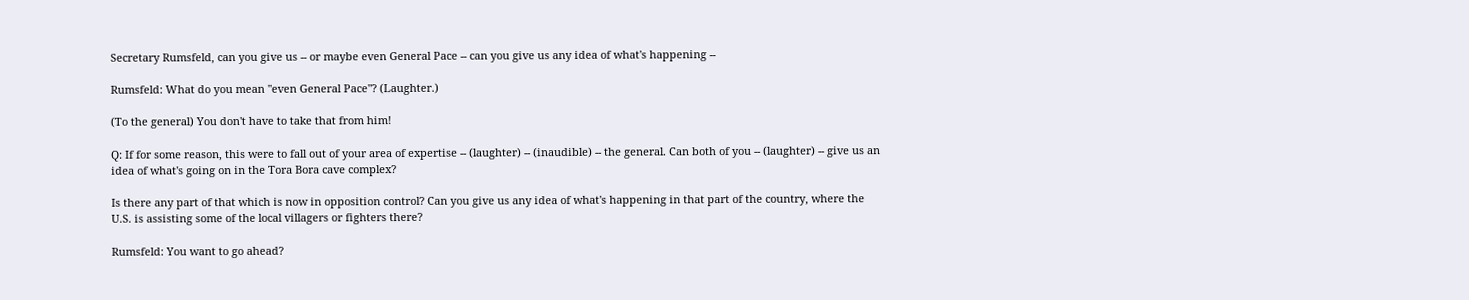Secretary Rumsfeld, can you give us -- or maybe even General Pace -- can you give us any idea of what's happening --

Rumsfeld: What do you mean "even General Pace"? (Laughter.)

(To the general) You don't have to take that from him!

Q: If for some reason, this were to fall out of your area of expertise -- (laughter) -- (inaudible) -- the general. Can both of you -- (laughter) -- give us an idea of what's going on in the Tora Bora cave complex?

Is there any part of that which is now in opposition control? Can you give us any idea of what's happening in that part of the country, where the U.S. is assisting some of the local villagers or fighters there?

Rumsfeld: You want to go ahead?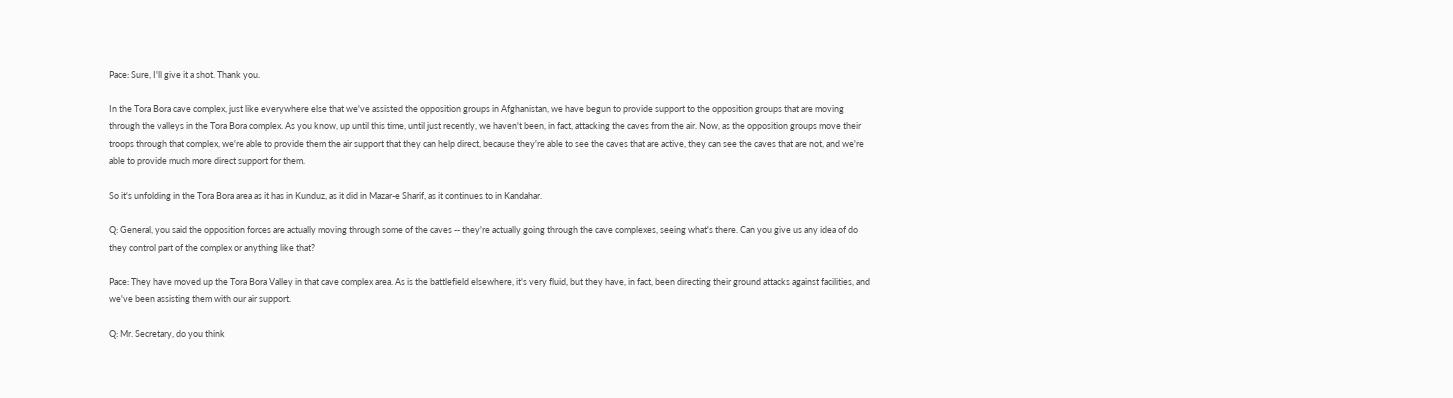Pace: Sure, I'll give it a shot. Thank you.

In the Tora Bora cave complex, just like everywhere else that we've assisted the opposition groups in Afghanistan, we have begun to provide support to the opposition groups that are moving through the valleys in the Tora Bora complex. As you know, up until this time, until just recently, we haven't been, in fact, attacking the caves from the air. Now, as the opposition groups move their troops through that complex, we're able to provide them the air support that they can help direct, because they're able to see the caves that are active, they can see the caves that are not, and we're able to provide much more direct support for them.

So it's unfolding in the Tora Bora area as it has in Kunduz, as it did in Mazar-e Sharif, as it continues to in Kandahar.

Q: General, you said the opposition forces are actually moving through some of the caves -- they're actually going through the cave complexes, seeing what's there. Can you give us any idea of do they control part of the complex or anything like that?

Pace: They have moved up the Tora Bora Valley in that cave complex area. As is the battlefield elsewhere, it's very fluid, but they have, in fact, been directing their ground attacks against facilities, and we've been assisting them with our air support.

Q: Mr. Secretary, do you think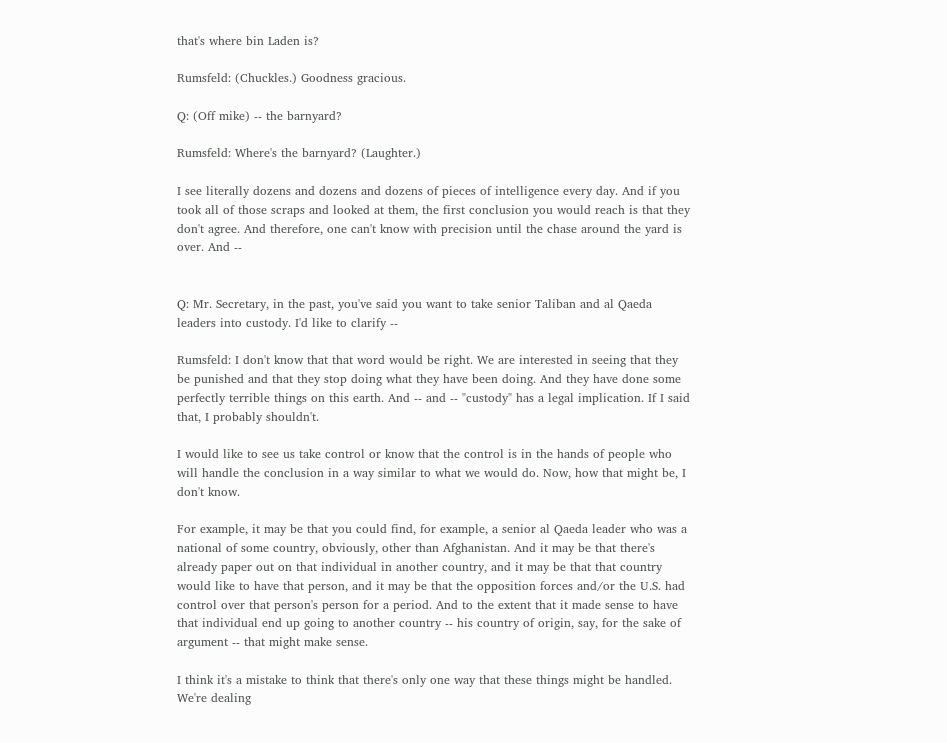that's where bin Laden is?

Rumsfeld: (Chuckles.) Goodness gracious.

Q: (Off mike) -- the barnyard?

Rumsfeld: Where's the barnyard? (Laughter.)

I see literally dozens and dozens and dozens of pieces of intelligence every day. And if you took all of those scraps and looked at them, the first conclusion you would reach is that they don't agree. And therefore, one can't know with precision until the chase around the yard is over. And --


Q: Mr. Secretary, in the past, you've said you want to take senior Taliban and al Qaeda leaders into custody. I'd like to clarify --

Rumsfeld: I don't know that that word would be right. We are interested in seeing that they be punished and that they stop doing what they have been doing. And they have done some perfectly terrible things on this earth. And -- and -- "custody" has a legal implication. If I said that, I probably shouldn't.

I would like to see us take control or know that the control is in the hands of people who will handle the conclusion in a way similar to what we would do. Now, how that might be, I don't know.

For example, it may be that you could find, for example, a senior al Qaeda leader who was a national of some country, obviously, other than Afghanistan. And it may be that there's already paper out on that individual in another country, and it may be that that country would like to have that person, and it may be that the opposition forces and/or the U.S. had control over that person's person for a period. And to the extent that it made sense to have that individual end up going to another country -- his country of origin, say, for the sake of argument -- that might make sense.

I think it's a mistake to think that there's only one way that these things might be handled. We're dealing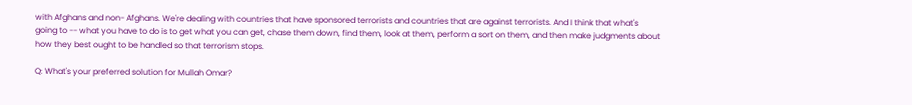with Afghans and non- Afghans. We're dealing with countries that have sponsored terrorists and countries that are against terrorists. And I think that what's going to -- what you have to do is to get what you can get, chase them down, find them, look at them, perform a sort on them, and then make judgments about how they best ought to be handled so that terrorism stops.

Q: What's your preferred solution for Mullah Omar?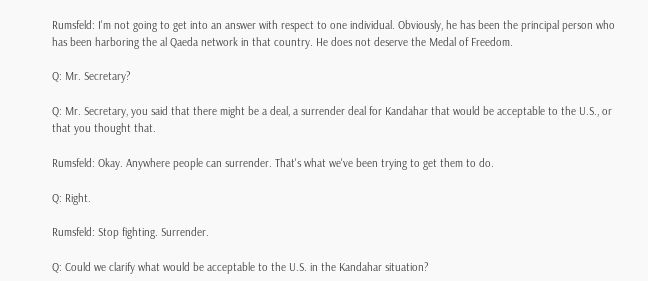Rumsfeld: I'm not going to get into an answer with respect to one individual. Obviously, he has been the principal person who has been harboring the al Qaeda network in that country. He does not deserve the Medal of Freedom.

Q: Mr. Secretary?

Q: Mr. Secretary, you said that there might be a deal, a surrender deal for Kandahar that would be acceptable to the U.S., or that you thought that.

Rumsfeld: Okay. Anywhere people can surrender. That's what we've been trying to get them to do.

Q: Right.

Rumsfeld: Stop fighting. Surrender.

Q: Could we clarify what would be acceptable to the U.S. in the Kandahar situation?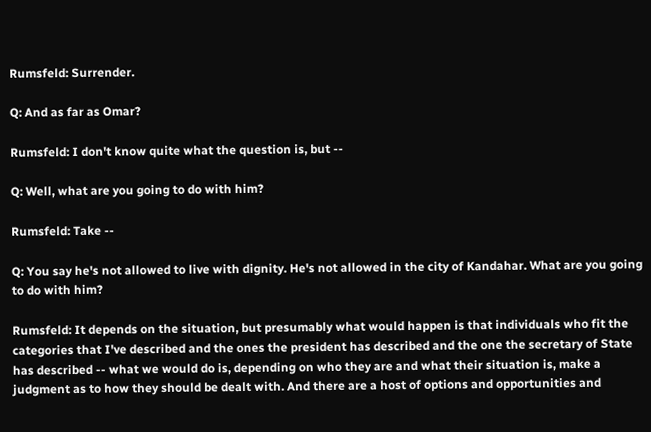Rumsfeld: Surrender.

Q: And as far as Omar?

Rumsfeld: I don't know quite what the question is, but --

Q: Well, what are you going to do with him?

Rumsfeld: Take --

Q: You say he's not allowed to live with dignity. He's not allowed in the city of Kandahar. What are you going to do with him?

Rumsfeld: It depends on the situation, but presumably what would happen is that individuals who fit the categories that I've described and the ones the president has described and the one the secretary of State has described -- what we would do is, depending on who they are and what their situation is, make a judgment as to how they should be dealt with. And there are a host of options and opportunities and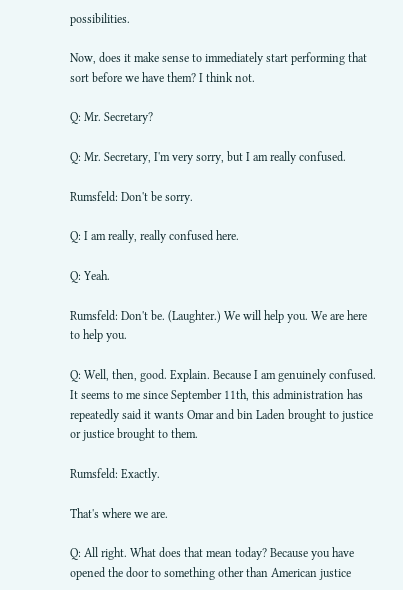possibilities.

Now, does it make sense to immediately start performing that sort before we have them? I think not.

Q: Mr. Secretary?

Q: Mr. Secretary, I'm very sorry, but I am really confused.

Rumsfeld: Don't be sorry.

Q: I am really, really confused here.

Q: Yeah.

Rumsfeld: Don't be. (Laughter.) We will help you. We are here to help you.

Q: Well, then, good. Explain. Because I am genuinely confused. It seems to me since September 11th, this administration has repeatedly said it wants Omar and bin Laden brought to justice or justice brought to them.

Rumsfeld: Exactly.

That's where we are.

Q: All right. What does that mean today? Because you have opened the door to something other than American justice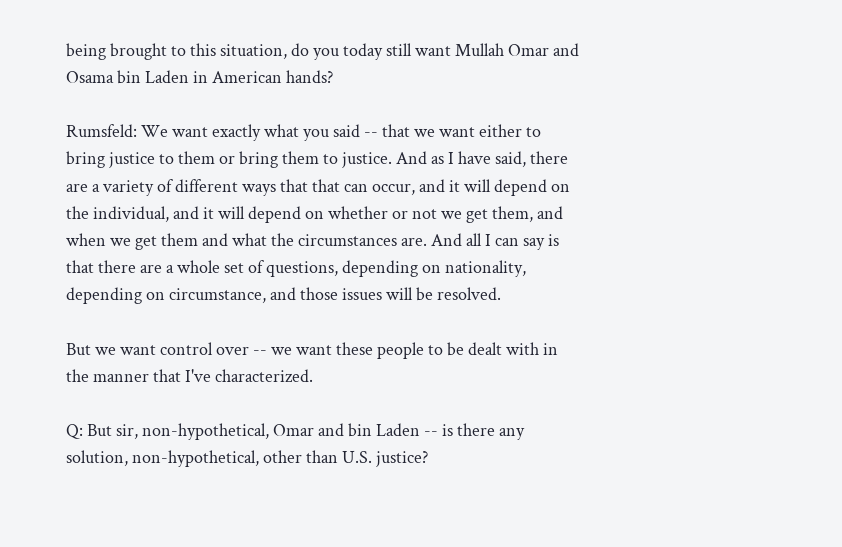being brought to this situation, do you today still want Mullah Omar and Osama bin Laden in American hands?

Rumsfeld: We want exactly what you said -- that we want either to bring justice to them or bring them to justice. And as I have said, there are a variety of different ways that that can occur, and it will depend on the individual, and it will depend on whether or not we get them, and when we get them and what the circumstances are. And all I can say is that there are a whole set of questions, depending on nationality, depending on circumstance, and those issues will be resolved.

But we want control over -- we want these people to be dealt with in the manner that I've characterized.

Q: But sir, non-hypothetical, Omar and bin Laden -- is there any solution, non-hypothetical, other than U.S. justice?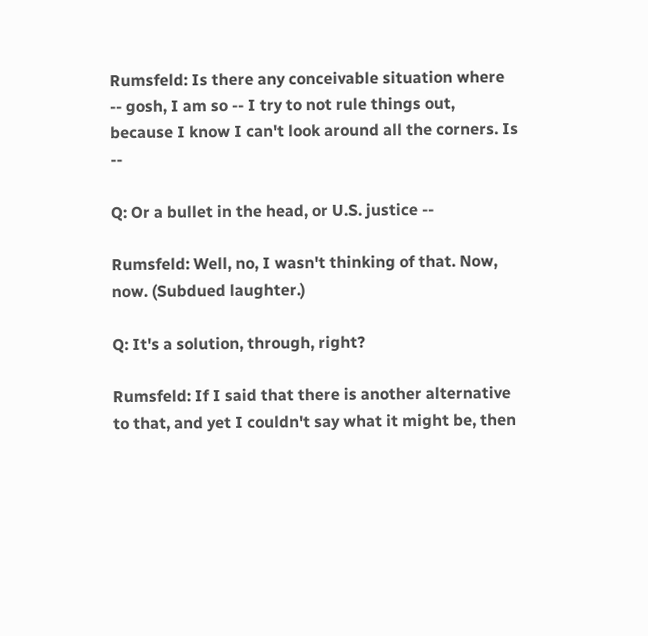Rumsfeld: Is there any conceivable situation where -- gosh, I am so -- I try to not rule things out, because I know I can't look around all the corners. Is --

Q: Or a bullet in the head, or U.S. justice --

Rumsfeld: Well, no, I wasn't thinking of that. Now, now. (Subdued laughter.)

Q: It's a solution, through, right?

Rumsfeld: If I said that there is another alternative to that, and yet I couldn't say what it might be, then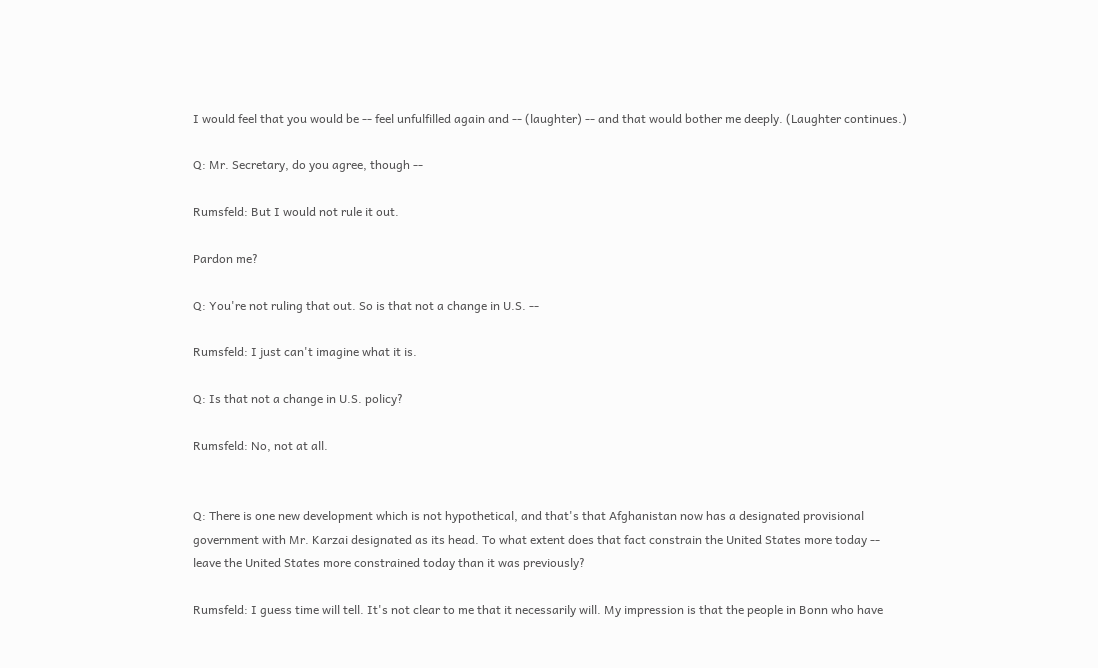I would feel that you would be -- feel unfulfilled again and -- (laughter) -- and that would bother me deeply. (Laughter continues.)

Q: Mr. Secretary, do you agree, though --

Rumsfeld: But I would not rule it out.

Pardon me?

Q: You're not ruling that out. So is that not a change in U.S. --

Rumsfeld: I just can't imagine what it is.

Q: Is that not a change in U.S. policy?

Rumsfeld: No, not at all.


Q: There is one new development which is not hypothetical, and that's that Afghanistan now has a designated provisional government with Mr. Karzai designated as its head. To what extent does that fact constrain the United States more today -- leave the United States more constrained today than it was previously?

Rumsfeld: I guess time will tell. It's not clear to me that it necessarily will. My impression is that the people in Bonn who have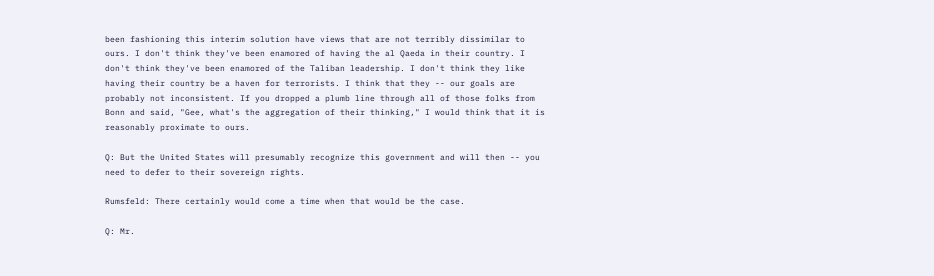been fashioning this interim solution have views that are not terribly dissimilar to ours. I don't think they've been enamored of having the al Qaeda in their country. I don't think they've been enamored of the Taliban leadership. I don't think they like having their country be a haven for terrorists. I think that they -- our goals are probably not inconsistent. If you dropped a plumb line through all of those folks from Bonn and said, "Gee, what's the aggregation of their thinking," I would think that it is reasonably proximate to ours.

Q: But the United States will presumably recognize this government and will then -- you need to defer to their sovereign rights.

Rumsfeld: There certainly would come a time when that would be the case.

Q: Mr.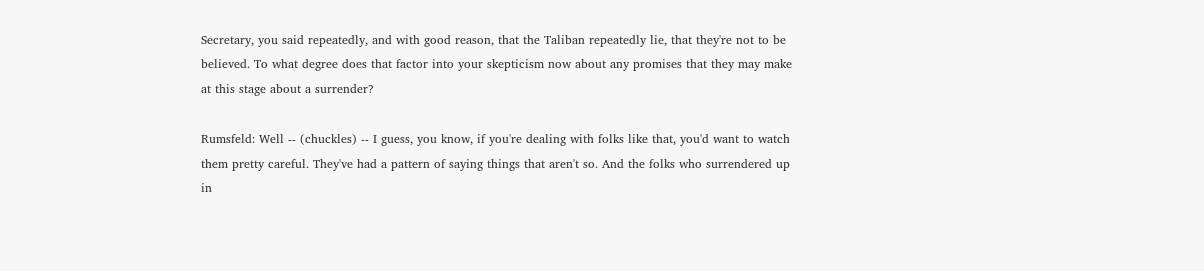Secretary, you said repeatedly, and with good reason, that the Taliban repeatedly lie, that they're not to be believed. To what degree does that factor into your skepticism now about any promises that they may make at this stage about a surrender?

Rumsfeld: Well -- (chuckles) -- I guess, you know, if you're dealing with folks like that, you'd want to watch them pretty careful. They've had a pattern of saying things that aren't so. And the folks who surrendered up in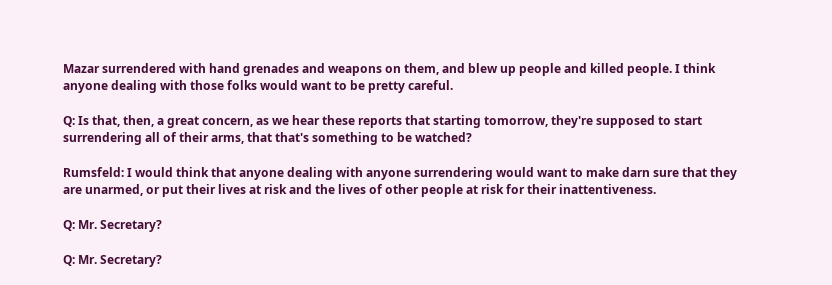Mazar surrendered with hand grenades and weapons on them, and blew up people and killed people. I think anyone dealing with those folks would want to be pretty careful.

Q: Is that, then, a great concern, as we hear these reports that starting tomorrow, they're supposed to start surrendering all of their arms, that that's something to be watched?

Rumsfeld: I would think that anyone dealing with anyone surrendering would want to make darn sure that they are unarmed, or put their lives at risk and the lives of other people at risk for their inattentiveness.

Q: Mr. Secretary?

Q: Mr. Secretary?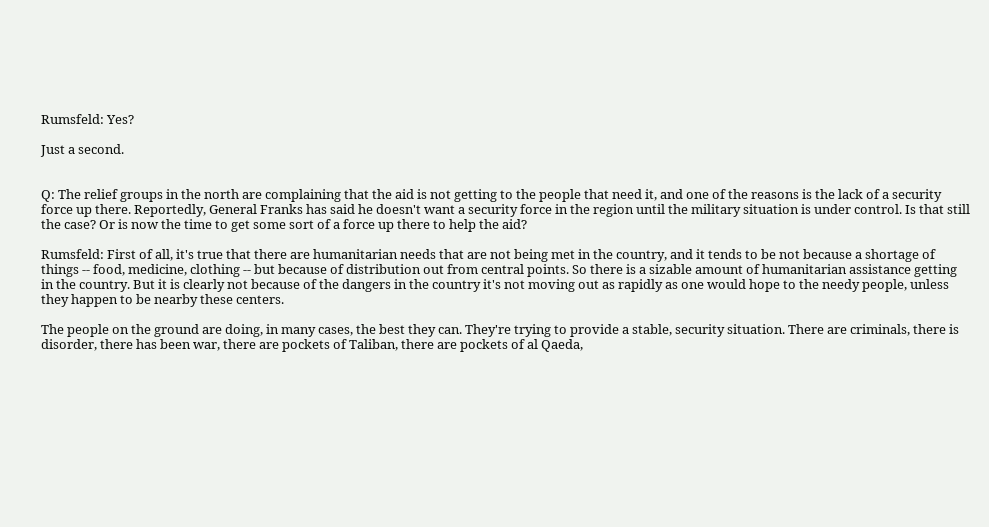Rumsfeld: Yes?

Just a second.


Q: The relief groups in the north are complaining that the aid is not getting to the people that need it, and one of the reasons is the lack of a security force up there. Reportedly, General Franks has said he doesn't want a security force in the region until the military situation is under control. Is that still the case? Or is now the time to get some sort of a force up there to help the aid?

Rumsfeld: First of all, it's true that there are humanitarian needs that are not being met in the country, and it tends to be not because a shortage of things -- food, medicine, clothing -- but because of distribution out from central points. So there is a sizable amount of humanitarian assistance getting in the country. But it is clearly not because of the dangers in the country it's not moving out as rapidly as one would hope to the needy people, unless they happen to be nearby these centers.

The people on the ground are doing, in many cases, the best they can. They're trying to provide a stable, security situation. There are criminals, there is disorder, there has been war, there are pockets of Taliban, there are pockets of al Qaeda,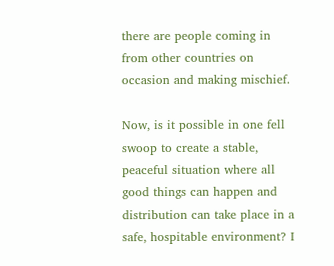there are people coming in from other countries on occasion and making mischief.

Now, is it possible in one fell swoop to create a stable, peaceful situation where all good things can happen and distribution can take place in a safe, hospitable environment? I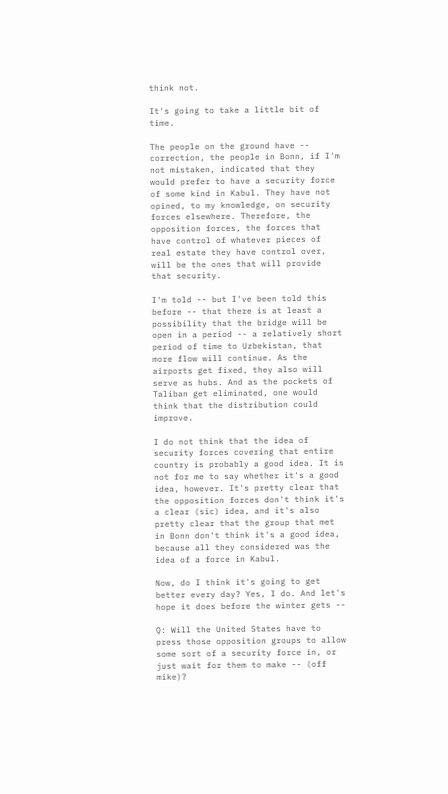think not.

It's going to take a little bit of time.

The people on the ground have -- correction, the people in Bonn, if I'm not mistaken, indicated that they would prefer to have a security force of some kind in Kabul. They have not opined, to my knowledge, on security forces elsewhere. Therefore, the opposition forces, the forces that have control of whatever pieces of real estate they have control over, will be the ones that will provide that security.

I'm told -- but I've been told this before -- that there is at least a possibility that the bridge will be open in a period -- a relatively short period of time to Uzbekistan, that more flow will continue. As the airports get fixed, they also will serve as hubs. And as the pockets of Taliban get eliminated, one would think that the distribution could improve.

I do not think that the idea of security forces covering that entire country is probably a good idea. It is not for me to say whether it's a good idea, however. It's pretty clear that the opposition forces don't think it's a clear (sic) idea, and it's also pretty clear that the group that met in Bonn don't think it's a good idea, because all they considered was the idea of a force in Kabul.

Now, do I think it's going to get better every day? Yes, I do. And let's hope it does before the winter gets --

Q: Will the United States have to press those opposition groups to allow some sort of a security force in, or just wait for them to make -- (off mike)?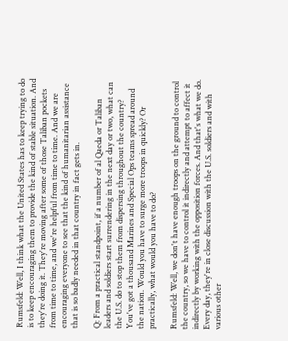Rumsfeld: Well, I think what the United States has to keep trying to do is to keep encouraging them to provide the kind of stable situation. And they're doing it. They're moving after some of those Taliban pockets from time to time, and we're helpful from time to time. And we are encouraging everyone to see that the kind of humanitarian assistance that is so badly needed in that country in fact gets in.

Q: From a practical standpoint, if a number of al Qaeda or Taliban leaders and soldiers start surrendering in the next day or two, what can the U.S. do to stop them from dispersing throughout the country? You've got a thousand Marines and Special Ops teams spread around the nation. Would you have to surge more troops in quickly? Or practically, what would you have to do?

Rumsfeld: Well, we don't have enough troops on the ground to control the country, so we have to control it indirectly and attempt to affect it indirectly by working with the opposition forces. And that's what we do. Every day, they're in close discussion with the U.S. soldiers and with various other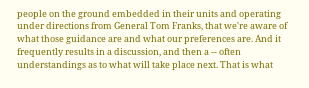people on the ground embedded in their units and operating under directions from General Tom Franks, that we're aware of what those guidance are and what our preferences are. And it frequently results in a discussion, and then a -- often understandings as to what will take place next. That is what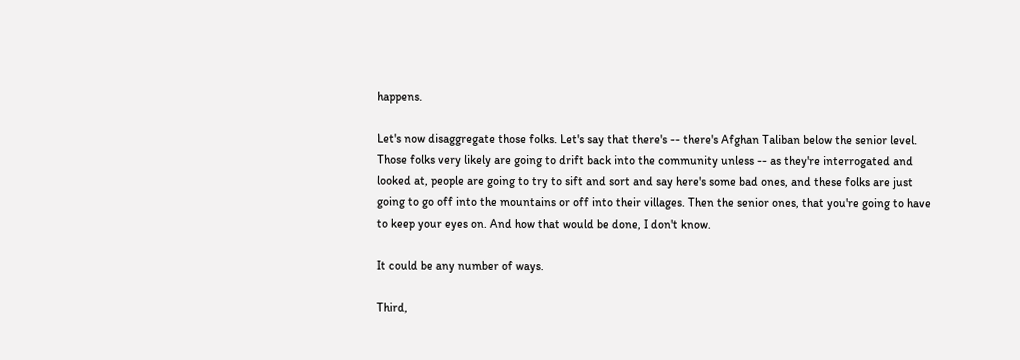happens.

Let's now disaggregate those folks. Let's say that there's -- there's Afghan Taliban below the senior level. Those folks very likely are going to drift back into the community unless -- as they're interrogated and looked at, people are going to try to sift and sort and say here's some bad ones, and these folks are just going to go off into the mountains or off into their villages. Then the senior ones, that you're going to have to keep your eyes on. And how that would be done, I don't know.

It could be any number of ways.

Third,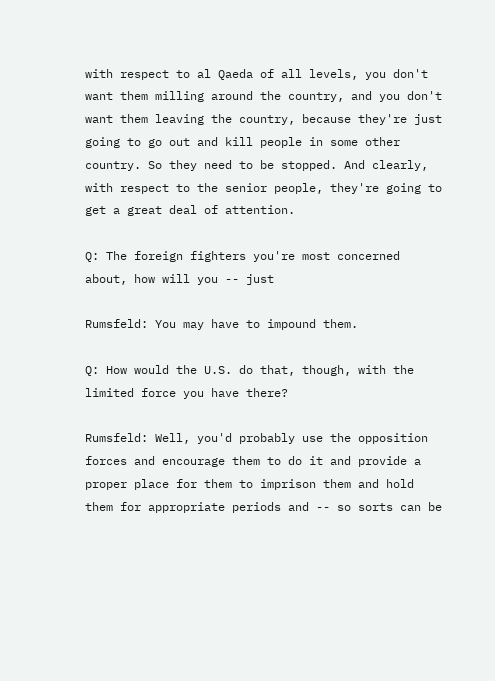with respect to al Qaeda of all levels, you don't want them milling around the country, and you don't want them leaving the country, because they're just going to go out and kill people in some other country. So they need to be stopped. And clearly, with respect to the senior people, they're going to get a great deal of attention.

Q: The foreign fighters you're most concerned about, how will you -- just

Rumsfeld: You may have to impound them.

Q: How would the U.S. do that, though, with the limited force you have there?

Rumsfeld: Well, you'd probably use the opposition forces and encourage them to do it and provide a proper place for them to imprison them and hold them for appropriate periods and -- so sorts can be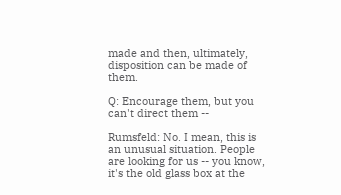made and then, ultimately, disposition can be made of them.

Q: Encourage them, but you can't direct them --

Rumsfeld: No. I mean, this is an unusual situation. People are looking for us -- you know, it's the old glass box at the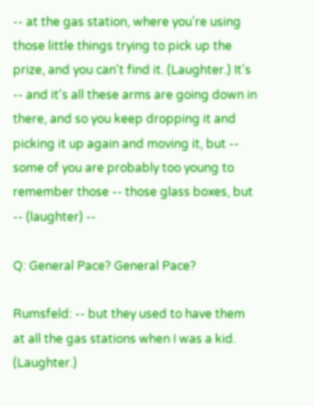-- at the gas station, where you're using those little things trying to pick up the prize, and you can't find it. (Laughter.) It's -- and it's all these arms are going down in there, and so you keep dropping it and picking it up again and moving it, but -- some of you are probably too young to remember those -- those glass boxes, but -- (laughter) --

Q: General Pace? General Pace?

Rumsfeld: -- but they used to have them at all the gas stations when I was a kid. (Laughter.)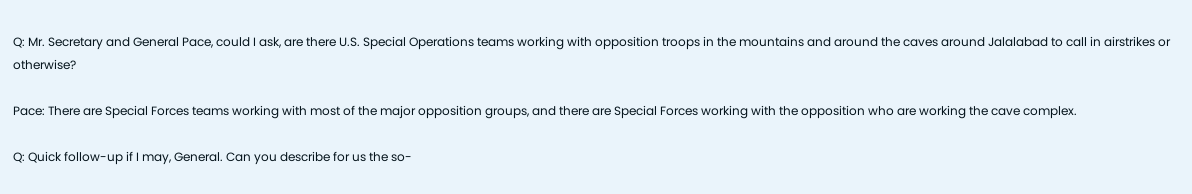Q: Mr. Secretary and General Pace, could I ask, are there U.S. Special Operations teams working with opposition troops in the mountains and around the caves around Jalalabad to call in airstrikes or otherwise?

Pace: There are Special Forces teams working with most of the major opposition groups, and there are Special Forces working with the opposition who are working the cave complex.

Q: Quick follow-up if I may, General. Can you describe for us the so-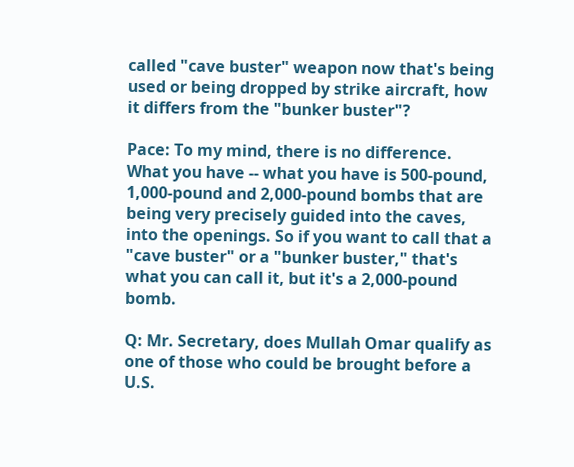called "cave buster" weapon now that's being used or being dropped by strike aircraft, how it differs from the "bunker buster"?

Pace: To my mind, there is no difference. What you have -- what you have is 500-pound, 1,000-pound and 2,000-pound bombs that are being very precisely guided into the caves, into the openings. So if you want to call that a "cave buster" or a "bunker buster," that's what you can call it, but it's a 2,000-pound bomb.

Q: Mr. Secretary, does Mullah Omar qualify as one of those who could be brought before a U.S.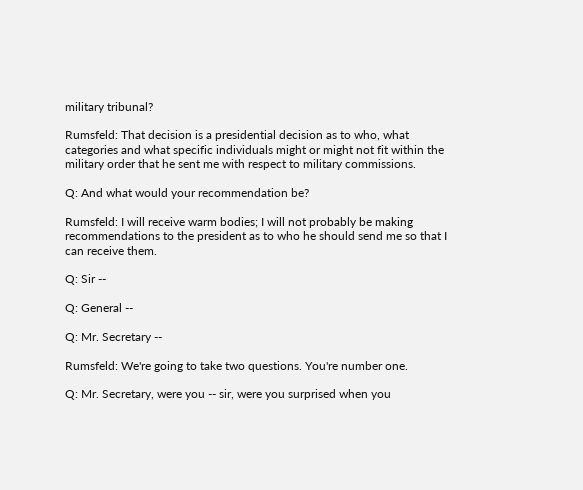military tribunal?

Rumsfeld: That decision is a presidential decision as to who, what categories and what specific individuals might or might not fit within the military order that he sent me with respect to military commissions.

Q: And what would your recommendation be?

Rumsfeld: I will receive warm bodies; I will not probably be making recommendations to the president as to who he should send me so that I can receive them.

Q: Sir --

Q: General --

Q: Mr. Secretary --

Rumsfeld: We're going to take two questions. You're number one.

Q: Mr. Secretary, were you -- sir, were you surprised when you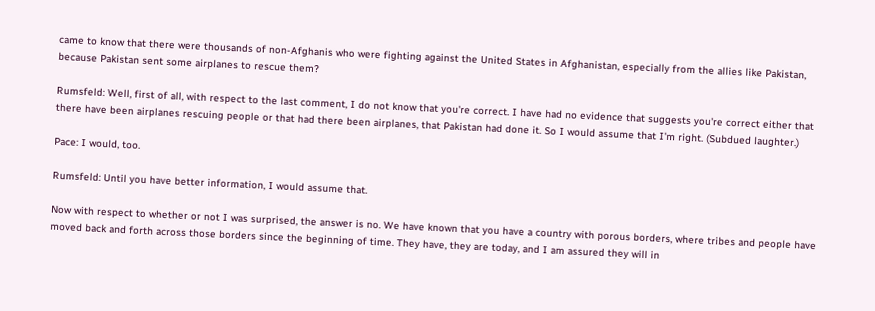came to know that there were thousands of non-Afghanis who were fighting against the United States in Afghanistan, especially from the allies like Pakistan, because Pakistan sent some airplanes to rescue them?

Rumsfeld: Well, first of all, with respect to the last comment, I do not know that you're correct. I have had no evidence that suggests you're correct either that there have been airplanes rescuing people or that had there been airplanes, that Pakistan had done it. So I would assume that I'm right. (Subdued laughter.)

Pace: I would, too.

Rumsfeld: Until you have better information, I would assume that.

Now with respect to whether or not I was surprised, the answer is no. We have known that you have a country with porous borders, where tribes and people have moved back and forth across those borders since the beginning of time. They have, they are today, and I am assured they will in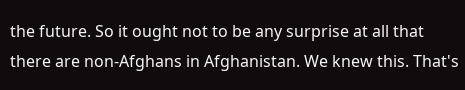the future. So it ought not to be any surprise at all that there are non-Afghans in Afghanistan. We knew this. That's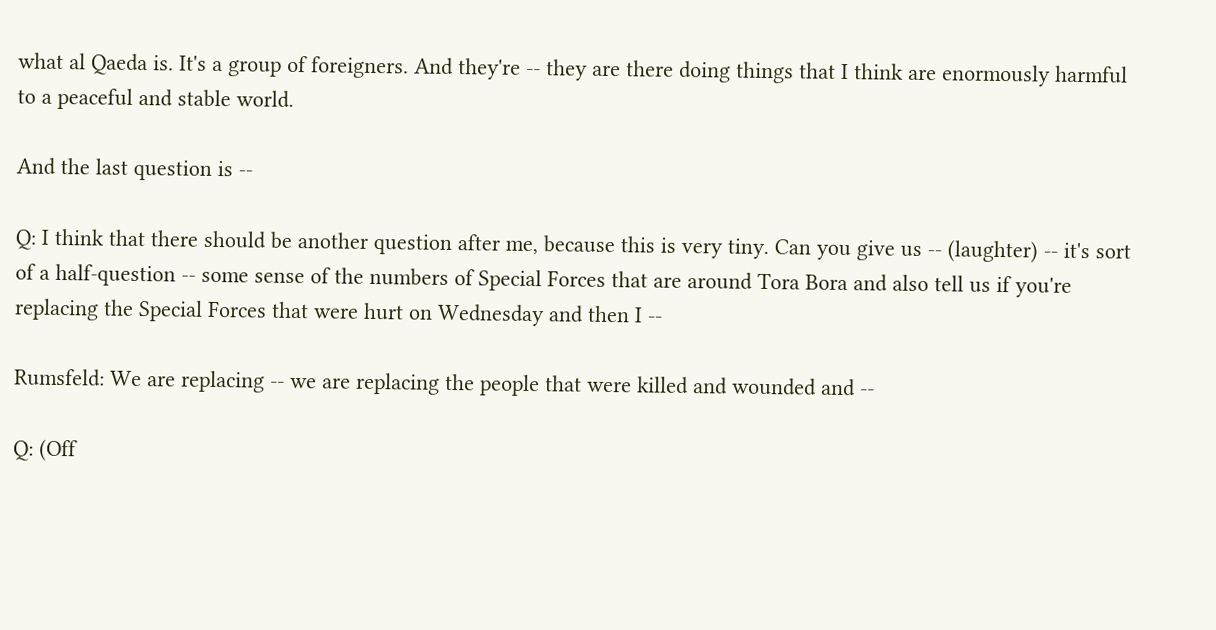what al Qaeda is. It's a group of foreigners. And they're -- they are there doing things that I think are enormously harmful to a peaceful and stable world.

And the last question is --

Q: I think that there should be another question after me, because this is very tiny. Can you give us -- (laughter) -- it's sort of a half-question -- some sense of the numbers of Special Forces that are around Tora Bora and also tell us if you're replacing the Special Forces that were hurt on Wednesday and then I --

Rumsfeld: We are replacing -- we are replacing the people that were killed and wounded and --

Q: (Off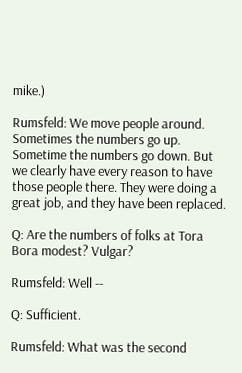mike.)

Rumsfeld: We move people around. Sometimes the numbers go up. Sometime the numbers go down. But we clearly have every reason to have those people there. They were doing a great job, and they have been replaced.

Q: Are the numbers of folks at Tora Bora modest? Vulgar?

Rumsfeld: Well --

Q: Sufficient.

Rumsfeld: What was the second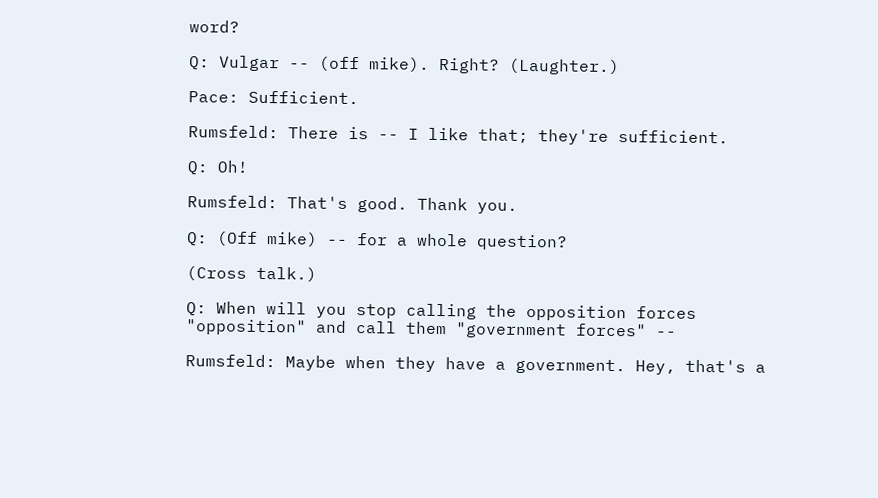word?

Q: Vulgar -- (off mike). Right? (Laughter.)

Pace: Sufficient.

Rumsfeld: There is -- I like that; they're sufficient.

Q: Oh!

Rumsfeld: That's good. Thank you.

Q: (Off mike) -- for a whole question?

(Cross talk.)

Q: When will you stop calling the opposition forces "opposition" and call them "government forces" --

Rumsfeld: Maybe when they have a government. Hey, that's a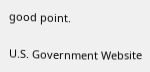good point.

U.S. Government Website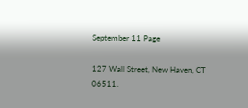September 11 Page

127 Wall Street, New Haven, CT 06511.